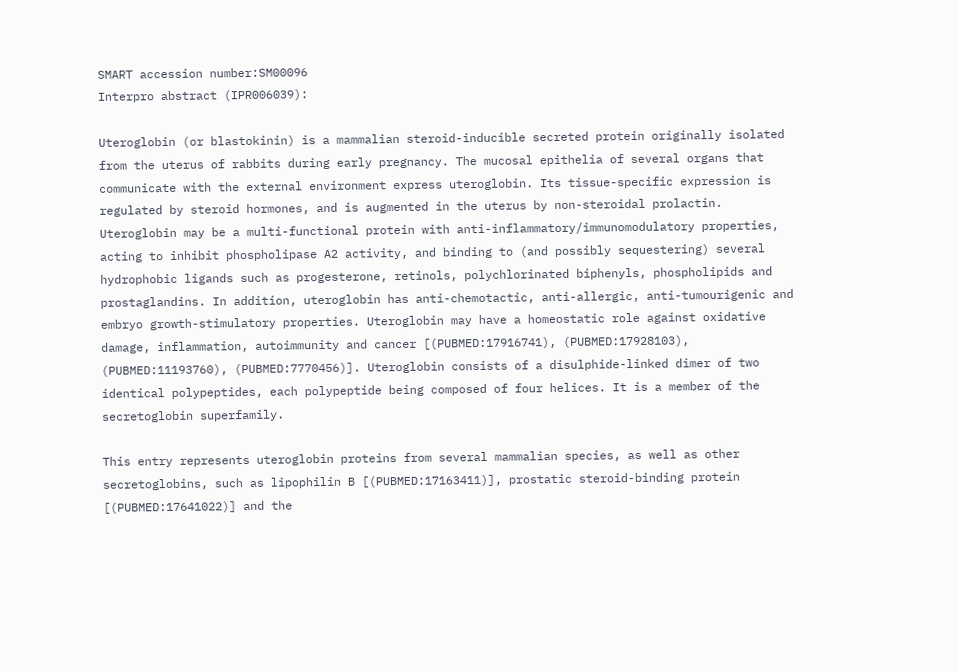SMART accession number:SM00096
Interpro abstract (IPR006039):

Uteroglobin (or blastokinin) is a mammalian steroid-inducible secreted protein originally isolated from the uterus of rabbits during early pregnancy. The mucosal epithelia of several organs that communicate with the external environment express uteroglobin. Its tissue-specific expression is regulated by steroid hormones, and is augmented in the uterus by non-steroidal prolactin. Uteroglobin may be a multi-functional protein with anti-inflammatory/immunomodulatory properties, acting to inhibit phospholipase A2 activity, and binding to (and possibly sequestering) several hydrophobic ligands such as progesterone, retinols, polychlorinated biphenyls, phospholipids and prostaglandins. In addition, uteroglobin has anti-chemotactic, anti-allergic, anti-tumourigenic and embryo growth-stimulatory properties. Uteroglobin may have a homeostatic role against oxidative damage, inflammation, autoimmunity and cancer [(PUBMED:17916741), (PUBMED:17928103), (PUBMED:11193760), (PUBMED:7770456)]. Uteroglobin consists of a disulphide-linked dimer of two identical polypeptides, each polypeptide being composed of four helices. It is a member of the secretoglobin superfamily.

This entry represents uteroglobin proteins from several mammalian species, as well as other secretoglobins, such as lipophilin B [(PUBMED:17163411)], prostatic steroid-binding protein [(PUBMED:17641022)] and the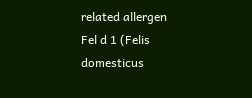related allergen Fel d 1 (Felis domesticus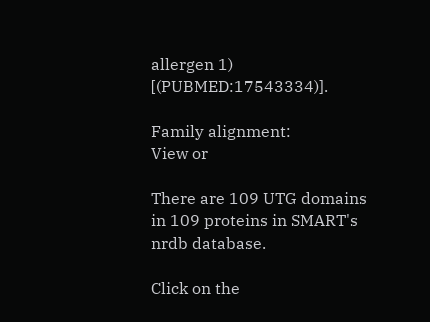allergen 1) [(PUBMED:17543334)].

Family alignment:
View or

There are 109 UTG domains in 109 proteins in SMART's nrdb database.

Click on the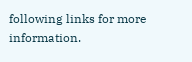following links for more information.